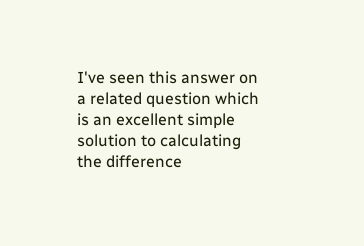I've seen this answer on a related question which is an excellent simple solution to calculating the difference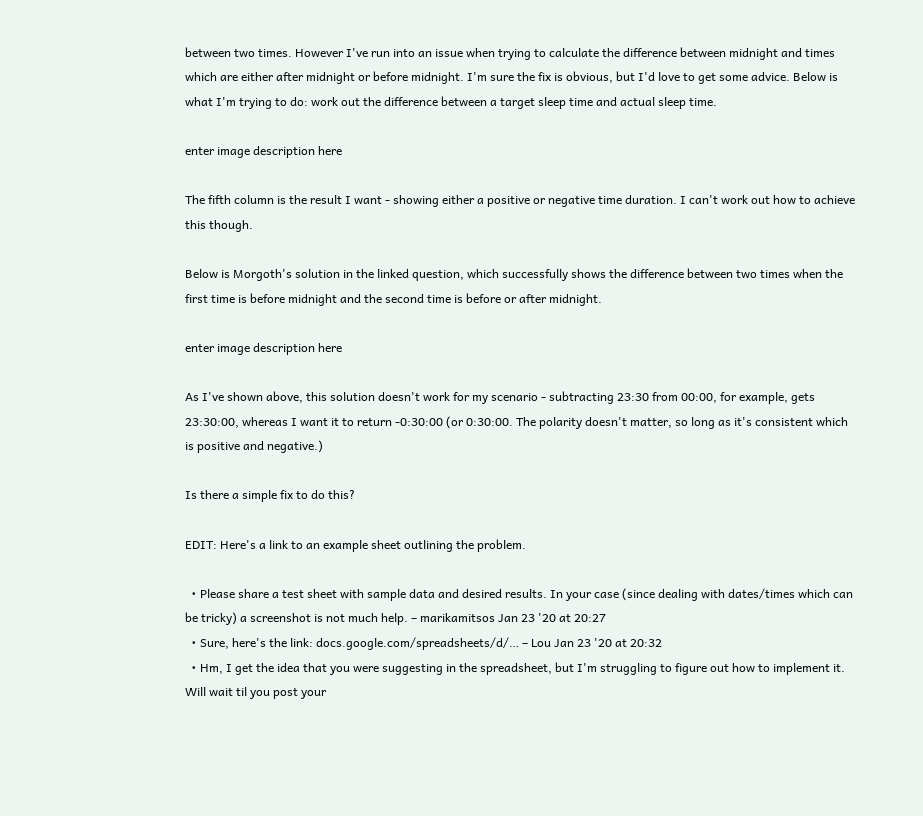between two times. However I've run into an issue when trying to calculate the difference between midnight and times which are either after midnight or before midnight. I'm sure the fix is obvious, but I'd love to get some advice. Below is what I'm trying to do: work out the difference between a target sleep time and actual sleep time.

enter image description here

The fifth column is the result I want - showing either a positive or negative time duration. I can't work out how to achieve this though.

Below is Morgoth's solution in the linked question, which successfully shows the difference between two times when the first time is before midnight and the second time is before or after midnight.

enter image description here

As I've shown above, this solution doesn't work for my scenario - subtracting 23:30 from 00:00, for example, gets 23:30:00, whereas I want it to return -0:30:00 (or 0:30:00. The polarity doesn't matter, so long as it's consistent which is positive and negative.)

Is there a simple fix to do this?

EDIT: Here's a link to an example sheet outlining the problem.

  • Please share a test sheet with sample data and desired results. In your case (since dealing with dates/times which can be tricky) a screenshot is not much help. – marikamitsos Jan 23 '20 at 20:27
  • Sure, here's the link: docs.google.com/spreadsheets/d/… – Lou Jan 23 '20 at 20:32
  • Hm, I get the idea that you were suggesting in the spreadsheet, but I'm struggling to figure out how to implement it. Will wait til you post your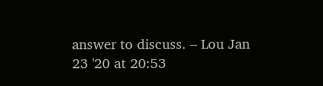answer to discuss. – Lou Jan 23 '20 at 20:53